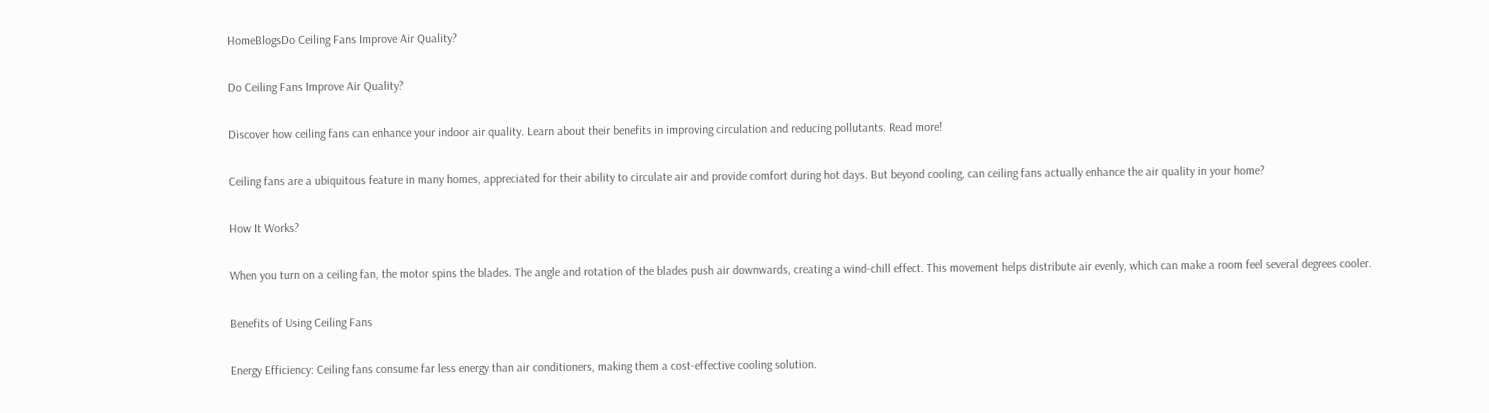HomeBlogsDo Ceiling Fans Improve Air Quality?

Do Ceiling Fans Improve Air Quality?

Discover how ceiling fans can enhance your indoor air quality. Learn about their benefits in improving circulation and reducing pollutants. Read more!

Ceiling fans are a ubiquitous feature in many homes, appreciated for their ability to circulate air and provide comfort during hot days. But beyond cooling, can ceiling fans actually enhance the air quality in your home?

How It Works?

When you turn on a ceiling fan, the motor spins the blades. The angle and rotation of the blades push air downwards, creating a wind-chill effect. This movement helps distribute air evenly, which can make a room feel several degrees cooler.

Benefits of Using Ceiling Fans

Energy Efficiency: Ceiling fans consume far less energy than air conditioners, making them a cost-effective cooling solution.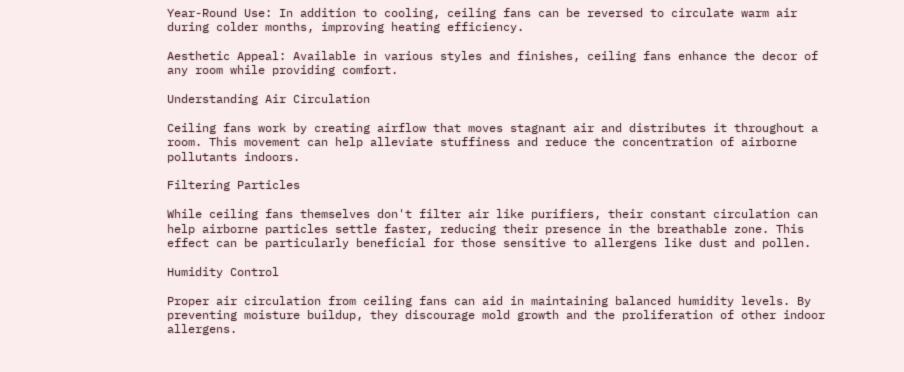Year-Round Use: In addition to cooling, ceiling fans can be reversed to circulate warm air during colder months, improving heating efficiency.

Aesthetic Appeal: Available in various styles and finishes, ceiling fans enhance the decor of any room while providing comfort.

Understanding Air Circulation

Ceiling fans work by creating airflow that moves stagnant air and distributes it throughout a room. This movement can help alleviate stuffiness and reduce the concentration of airborne pollutants indoors.

Filtering Particles

While ceiling fans themselves don't filter air like purifiers, their constant circulation can help airborne particles settle faster, reducing their presence in the breathable zone. This effect can be particularly beneficial for those sensitive to allergens like dust and pollen.

Humidity Control

Proper air circulation from ceiling fans can aid in maintaining balanced humidity levels. By preventing moisture buildup, they discourage mold growth and the proliferation of other indoor allergens.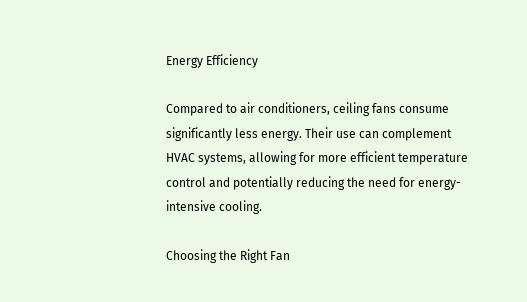Energy Efficiency

Compared to air conditioners, ceiling fans consume significantly less energy. Their use can complement HVAC systems, allowing for more efficient temperature control and potentially reducing the need for energy-intensive cooling.

Choosing the Right Fan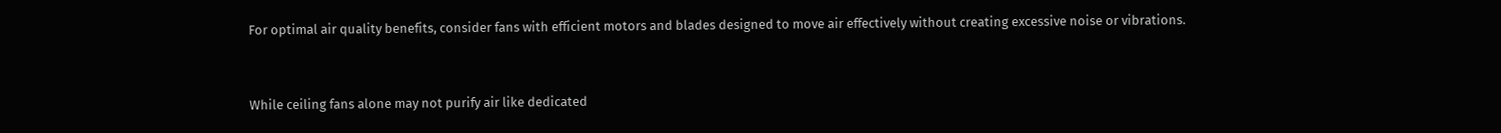For optimal air quality benefits, consider fans with efficient motors and blades designed to move air effectively without creating excessive noise or vibrations.


While ceiling fans alone may not purify air like dedicated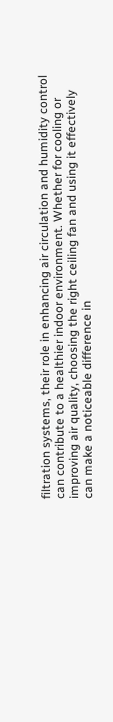filtration systems, their role in enhancing air circulation and humidity control can contribute to a healthier indoor environment. Whether for cooling or improving air quality, choosing the right ceiling fan and using it effectively can make a noticeable difference in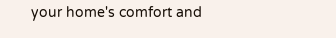your home's comfort and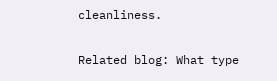cleanliness.

Related blog: What type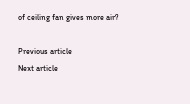of ceiling fan gives more air?

Previous article
Next article